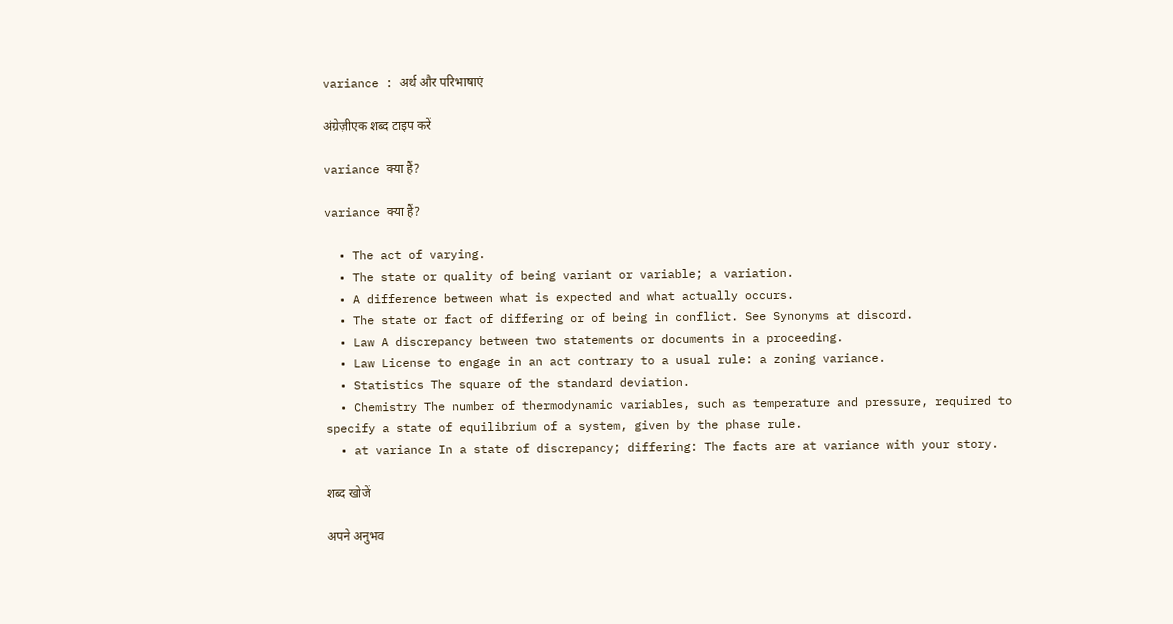variance : अर्थ और परिभाषाएं

अंग्रेज़ीएक शब्द टाइप करें

variance क्या हैं?

variance क्या हैं?

  • The act of varying.
  • The state or quality of being variant or variable; a variation.
  • A difference between what is expected and what actually occurs.
  • The state or fact of differing or of being in conflict. See Synonyms at discord.
  • Law A discrepancy between two statements or documents in a proceeding.
  • Law License to engage in an act contrary to a usual rule: a zoning variance.
  • Statistics The square of the standard deviation.
  • Chemistry The number of thermodynamic variables, such as temperature and pressure, required to specify a state of equilibrium of a system, given by the phase rule.
  • at variance In a state of discrepancy; differing: The facts are at variance with your story.

शब्द खोजें

अपने अनुभव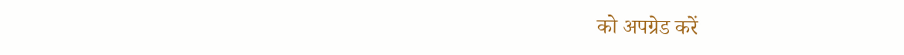को अपग्रेड करें